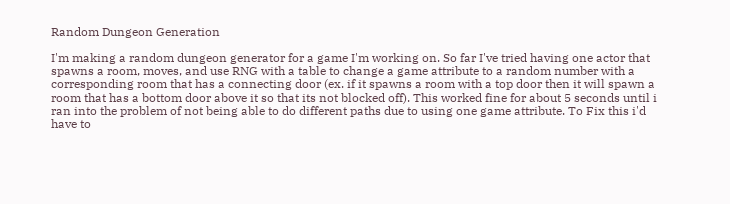Random Dungeon Generation

I'm making a random dungeon generator for a game I'm working on. So far I've tried having one actor that spawns a room, moves, and use RNG with a table to change a game attribute to a random number with a corresponding room that has a connecting door (ex. if it spawns a room with a top door then it will spawn a room that has a bottom door above it so that its not blocked off). This worked fine for about 5 seconds until i ran into the problem of not being able to do different paths due to using one game attribute. To Fix this i'd have to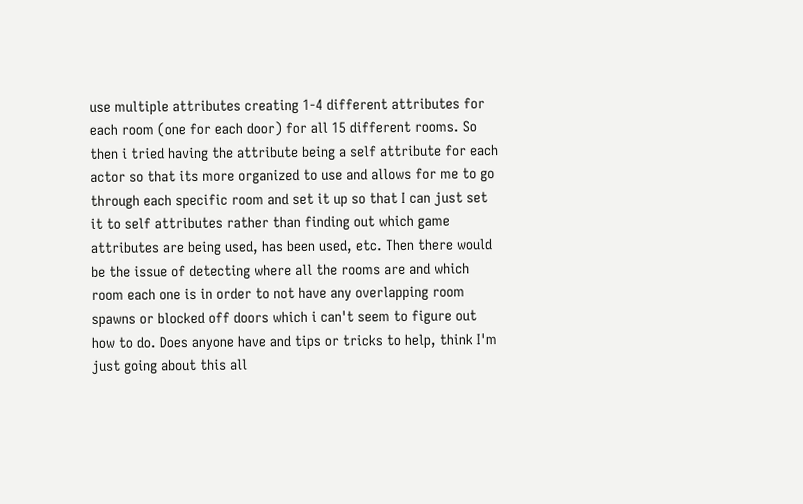use multiple attributes creating 1-4 different attributes for each room (one for each door) for all 15 different rooms. So then i tried having the attribute being a self attribute for each actor so that its more organized to use and allows for me to go through each specific room and set it up so that I can just set it to self attributes rather than finding out which game attributes are being used, has been used, etc. Then there would be the issue of detecting where all the rooms are and which room each one is in order to not have any overlapping room spawns or blocked off doors which i can't seem to figure out how to do. Does anyone have and tips or tricks to help, think I'm just going about this all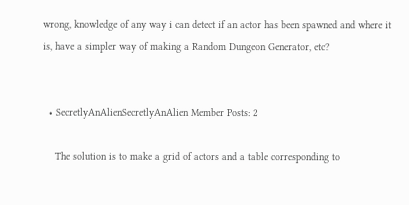wrong, knowledge of any way i can detect if an actor has been spawned and where it is, have a simpler way of making a Random Dungeon Generator, etc?


  • SecretlyAnAlienSecretlyAnAlien Member Posts: 2

    The solution is to make a grid of actors and a table corresponding to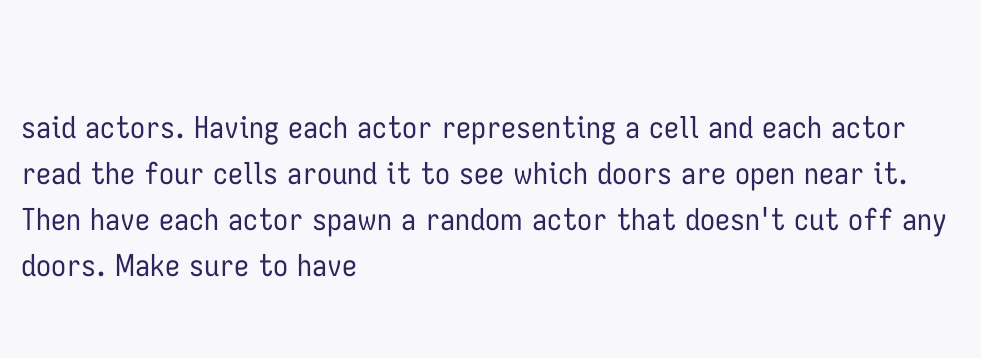said actors. Having each actor representing a cell and each actor read the four cells around it to see which doors are open near it. Then have each actor spawn a random actor that doesn't cut off any doors. Make sure to have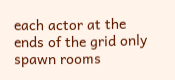each actor at the ends of the grid only spawn rooms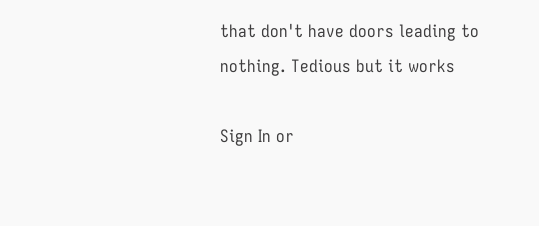that don't have doors leading to nothing. Tedious but it works

Sign In or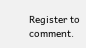Register to comment.